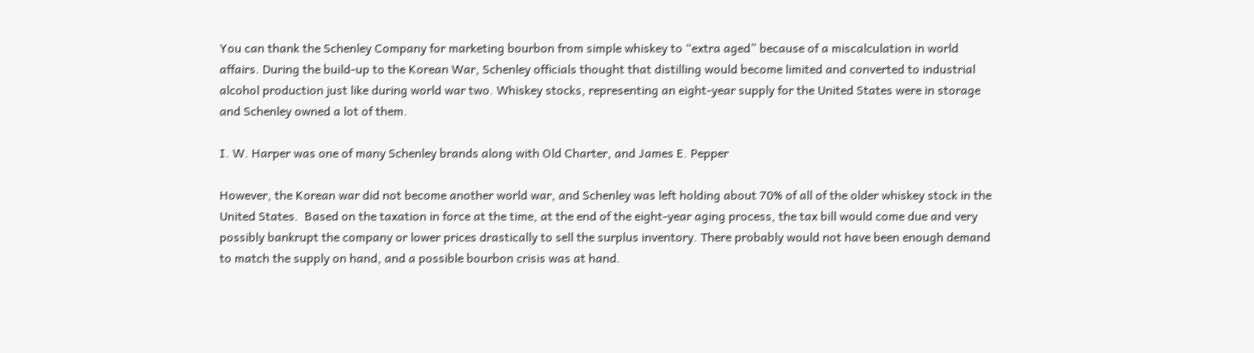You can thank the Schenley Company for marketing bourbon from simple whiskey to “extra aged” because of a miscalculation in world affairs. During the build-up to the Korean War, Schenley officials thought that distilling would become limited and converted to industrial alcohol production just like during world war two. Whiskey stocks, representing an eight-year supply for the United States were in storage and Schenley owned a lot of them.

I. W. Harper was one of many Schenley brands along with Old Charter, and James E. Pepper

However, the Korean war did not become another world war, and Schenley was left holding about 70% of all of the older whiskey stock in the United States.  Based on the taxation in force at the time, at the end of the eight-year aging process, the tax bill would come due and very possibly bankrupt the company or lower prices drastically to sell the surplus inventory. There probably would not have been enough demand to match the supply on hand, and a possible bourbon crisis was at hand.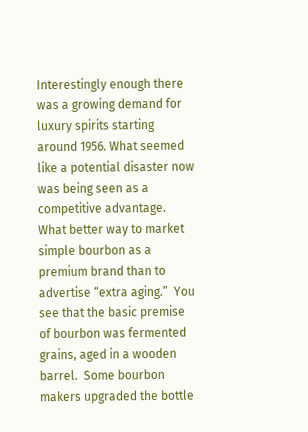Interestingly enough there was a growing demand for luxury spirits starting around 1956. What seemed like a potential disaster now was being seen as a competitive advantage. What better way to market simple bourbon as a premium brand than to advertise “extra aging.”  You see that the basic premise of bourbon was fermented grains, aged in a wooden barrel.  Some bourbon makers upgraded the bottle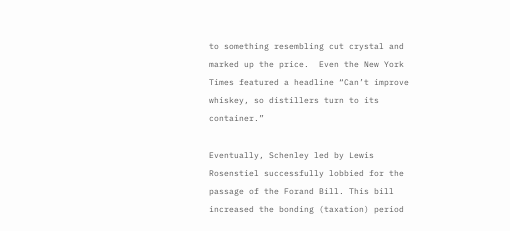to something resembling cut crystal and marked up the price.  Even the New York Times featured a headline “Can’t improve whiskey, so distillers turn to its container.”

Eventually, Schenley led by Lewis Rosenstiel successfully lobbied for the passage of the Forand Bill. This bill increased the bonding (taxation) period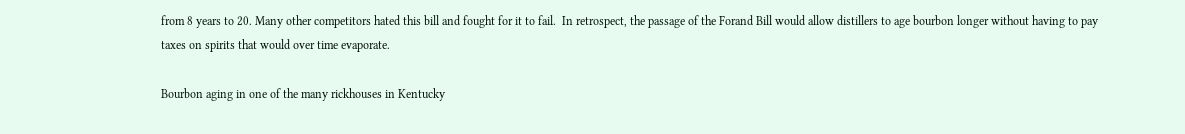from 8 years to 20. Many other competitors hated this bill and fought for it to fail.  In retrospect, the passage of the Forand Bill would allow distillers to age bourbon longer without having to pay taxes on spirits that would over time evaporate.

Bourbon aging in one of the many rickhouses in Kentucky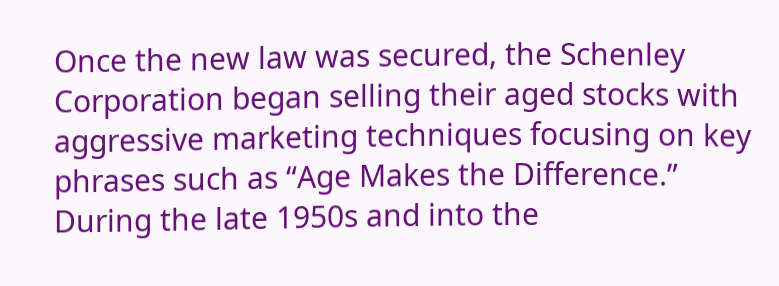Once the new law was secured, the Schenley Corporation began selling their aged stocks with aggressive marketing techniques focusing on key phrases such as “Age Makes the Difference.” During the late 1950s and into the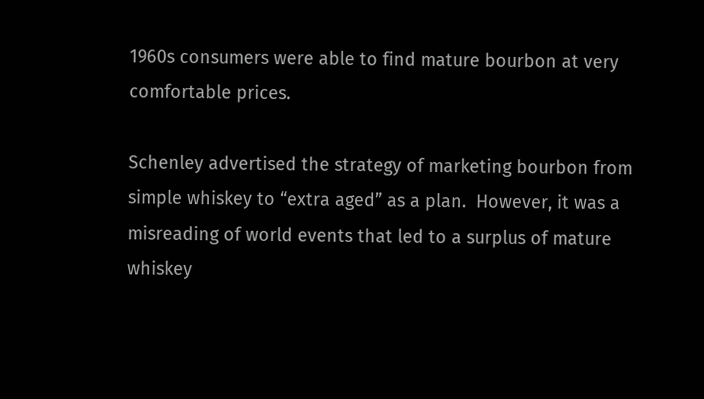1960s consumers were able to find mature bourbon at very comfortable prices.

Schenley advertised the strategy of marketing bourbon from simple whiskey to “extra aged” as a plan.  However, it was a misreading of world events that led to a surplus of mature whiskey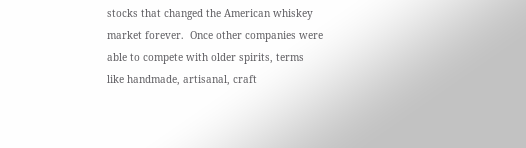stocks that changed the American whiskey market forever.  Once other companies were able to compete with older spirits, terms like handmade, artisanal, craft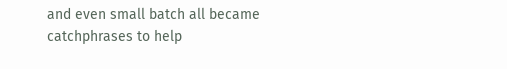and even small batch all became catchphrases to help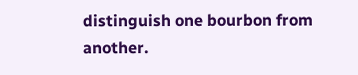distinguish one bourbon from another.